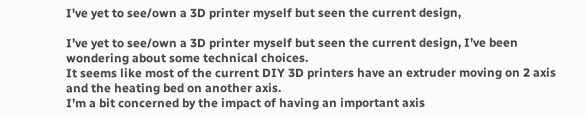I've yet to see/own a 3D printer myself but seen the current design,

I’ve yet to see/own a 3D printer myself but seen the current design, I’ve been wondering about some technical choices.
It seems like most of the current DIY 3D printers have an extruder moving on 2 axis and the heating bed on another axis.
I’m a bit concerned by the impact of having an important axis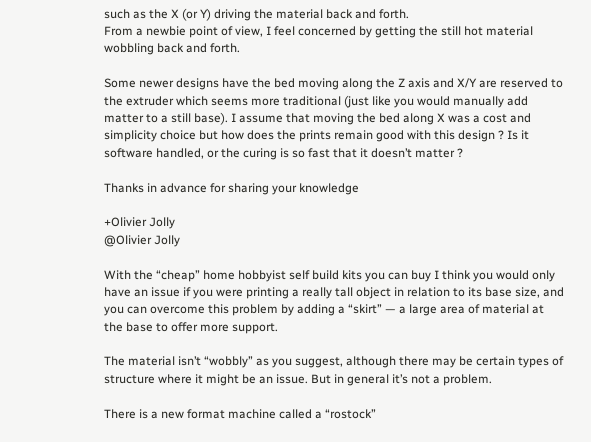such as the X (or Y) driving the material back and forth.
From a newbie point of view, I feel concerned by getting the still hot material wobbling back and forth.

Some newer designs have the bed moving along the Z axis and X/Y are reserved to the extruder which seems more traditional (just like you would manually add matter to a still base). I assume that moving the bed along X was a cost and simplicity choice but how does the prints remain good with this design ? Is it software handled, or the curing is so fast that it doesn’t matter ?

Thanks in advance for sharing your knowledge

+Olivier Jolly
@Olivier Jolly

With the “cheap” home hobbyist self build kits you can buy I think you would only have an issue if you were printing a really tall object in relation to its base size, and you can overcome this problem by adding a “skirt” — a large area of material at the base to offer more support.

The material isn’t “wobbly” as you suggest, although there may be certain types of structure where it might be an issue. But in general it’s not a problem.

There is a new format machine called a “rostock”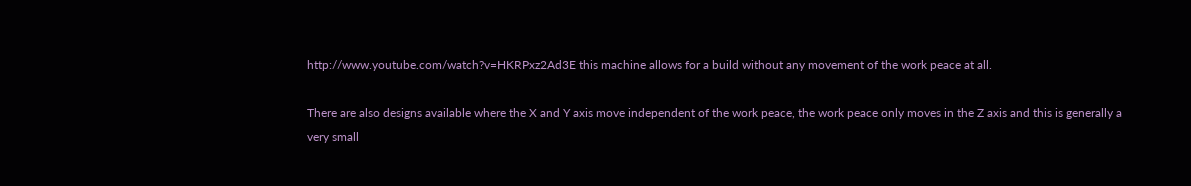http://www.youtube.com/watch?v=HKRPxz2Ad3E this machine allows for a build without any movement of the work peace at all.

There are also designs available where the X and Y axis move independent of the work peace, the work peace only moves in the Z axis and this is generally a very small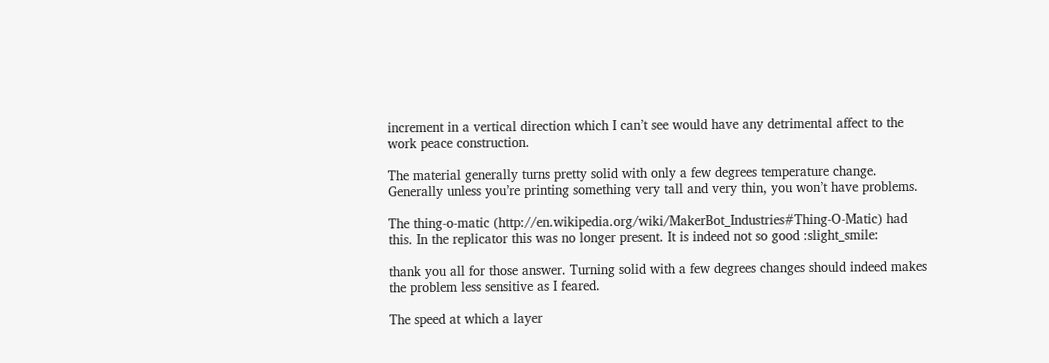increment in a vertical direction which I can’t see would have any detrimental affect to the work peace construction.

The material generally turns pretty solid with only a few degrees temperature change. Generally unless you’re printing something very tall and very thin, you won’t have problems.

The thing-o-matic (http://en.wikipedia.org/wiki/MakerBot_Industries#Thing-O-Matic) had this. In the replicator this was no longer present. It is indeed not so good :slight_smile:

thank you all for those answer. Turning solid with a few degrees changes should indeed makes the problem less sensitive as I feared.

The speed at which a layer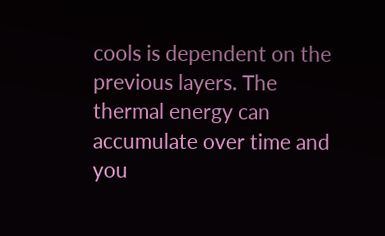cools is dependent on the previous layers. The thermal energy can accumulate over time and you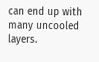can end up with many uncooled layers.